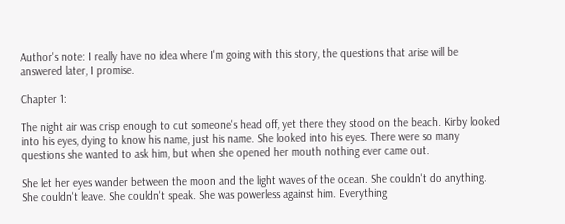Author's note: I really have no idea where I'm going with this story, the questions that arise will be answered later, I promise.

Chapter 1:

The night air was crisp enough to cut someone's head off, yet there they stood on the beach. Kirby looked into his eyes, dying to know his name, just his name. She looked into his eyes. There were so many questions she wanted to ask him, but when she opened her mouth nothing ever came out.

She let her eyes wander between the moon and the light waves of the ocean. She couldn't do anything. She couldn't leave. She couldn't speak. She was powerless against him. Everything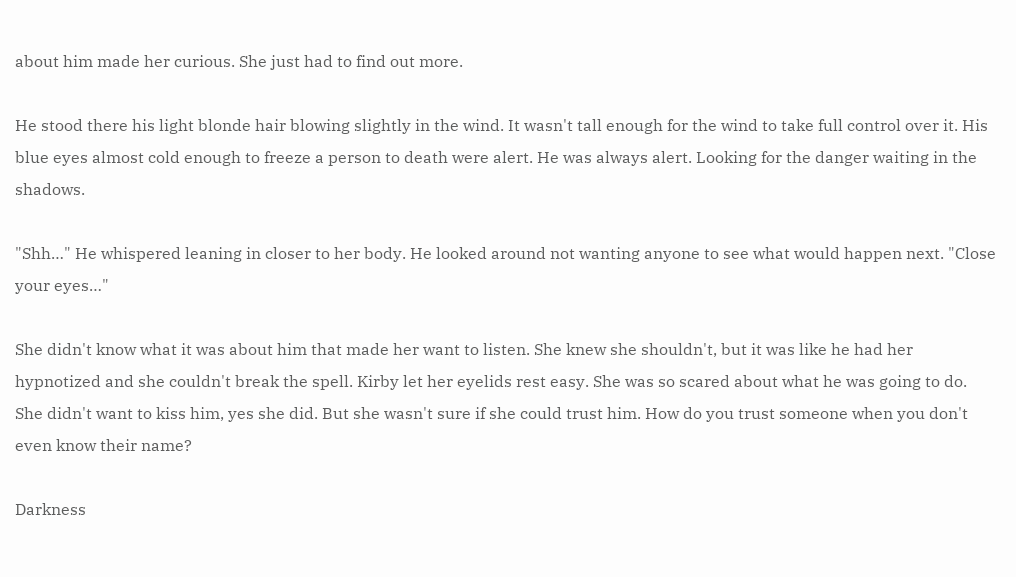about him made her curious. She just had to find out more.

He stood there his light blonde hair blowing slightly in the wind. It wasn't tall enough for the wind to take full control over it. His blue eyes almost cold enough to freeze a person to death were alert. He was always alert. Looking for the danger waiting in the shadows.

"Shh…" He whispered leaning in closer to her body. He looked around not wanting anyone to see what would happen next. "Close your eyes…"

She didn't know what it was about him that made her want to listen. She knew she shouldn't, but it was like he had her hypnotized and she couldn't break the spell. Kirby let her eyelids rest easy. She was so scared about what he was going to do. She didn't want to kiss him, yes she did. But she wasn't sure if she could trust him. How do you trust someone when you don't even know their name?

Darkness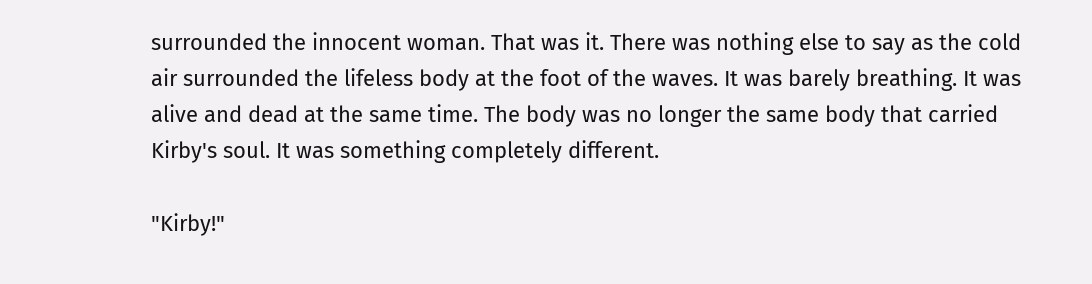surrounded the innocent woman. That was it. There was nothing else to say as the cold air surrounded the lifeless body at the foot of the waves. It was barely breathing. It was alive and dead at the same time. The body was no longer the same body that carried Kirby's soul. It was something completely different.

"Kirby!"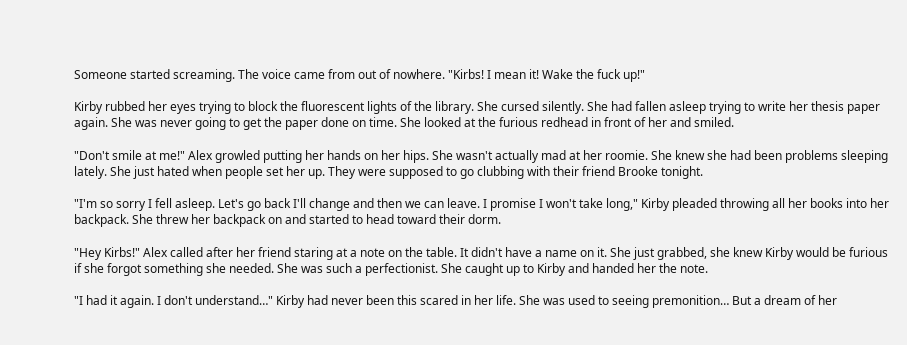Someone started screaming. The voice came from out of nowhere. "Kirbs! I mean it! Wake the fuck up!"

Kirby rubbed her eyes trying to block the fluorescent lights of the library. She cursed silently. She had fallen asleep trying to write her thesis paper again. She was never going to get the paper done on time. She looked at the furious redhead in front of her and smiled.

"Don't smile at me!" Alex growled putting her hands on her hips. She wasn't actually mad at her roomie. She knew she had been problems sleeping lately. She just hated when people set her up. They were supposed to go clubbing with their friend Brooke tonight.

"I'm so sorry I fell asleep. Let's go back I'll change and then we can leave. I promise I won't take long," Kirby pleaded throwing all her books into her backpack. She threw her backpack on and started to head toward their dorm.

"Hey Kirbs!" Alex called after her friend staring at a note on the table. It didn't have a name on it. She just grabbed, she knew Kirby would be furious if she forgot something she needed. She was such a perfectionist. She caught up to Kirby and handed her the note.

"I had it again. I don't understand…" Kirby had never been this scared in her life. She was used to seeing premonition… But a dream of her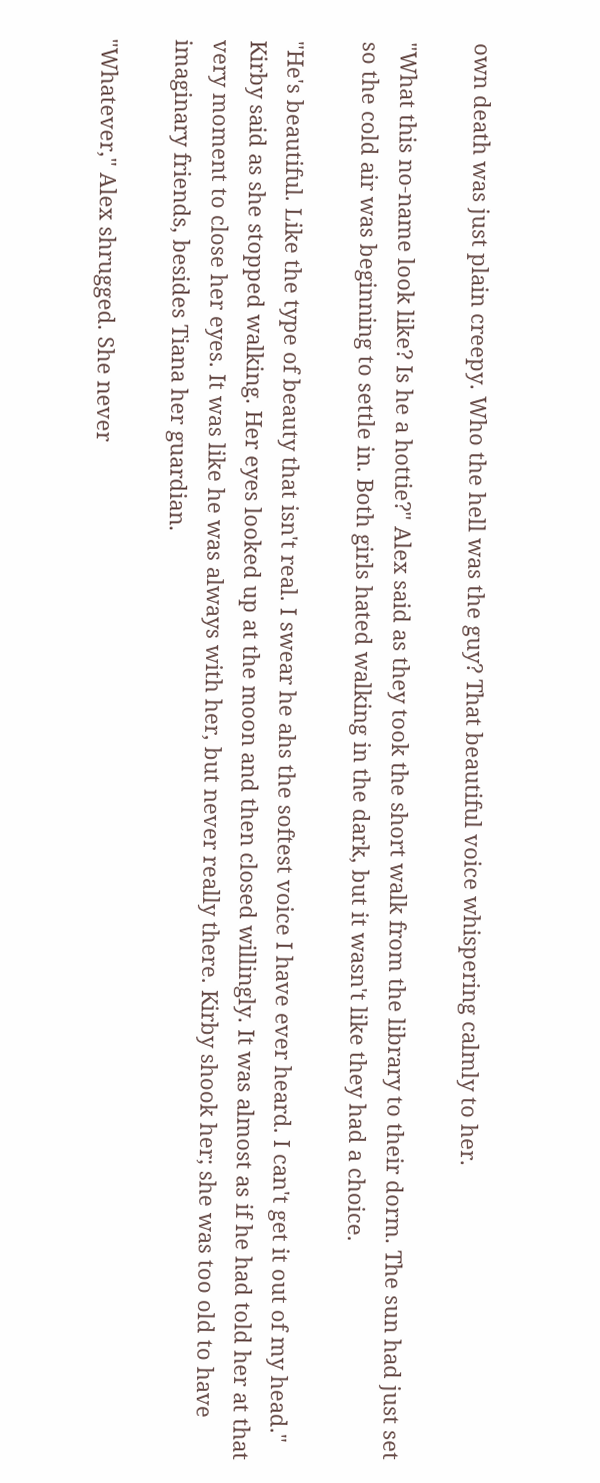own death was just plain creepy. Who the hell was the guy? That beautiful voice whispering calmly to her.

"What this no-name look like? Is he a hottie?" Alex said as they took the short walk from the library to their dorm. The sun had just set so the cold air was beginning to settle in. Both girls hated walking in the dark, but it wasn't like they had a choice.

"He's beautiful. Like the type of beauty that isn't real. I swear he ahs the softest voice I have ever heard. I can't get it out of my head." Kirby said as she stopped walking. Her eyes looked up at the moon and then closed willingly. It was almost as if he had told her at that very moment to close her eyes. It was like he was always with her, but never really there. Kirby shook her; she was too old to have imaginary friends, besides Tiana her guardian.

"Whatever," Alex shrugged. She never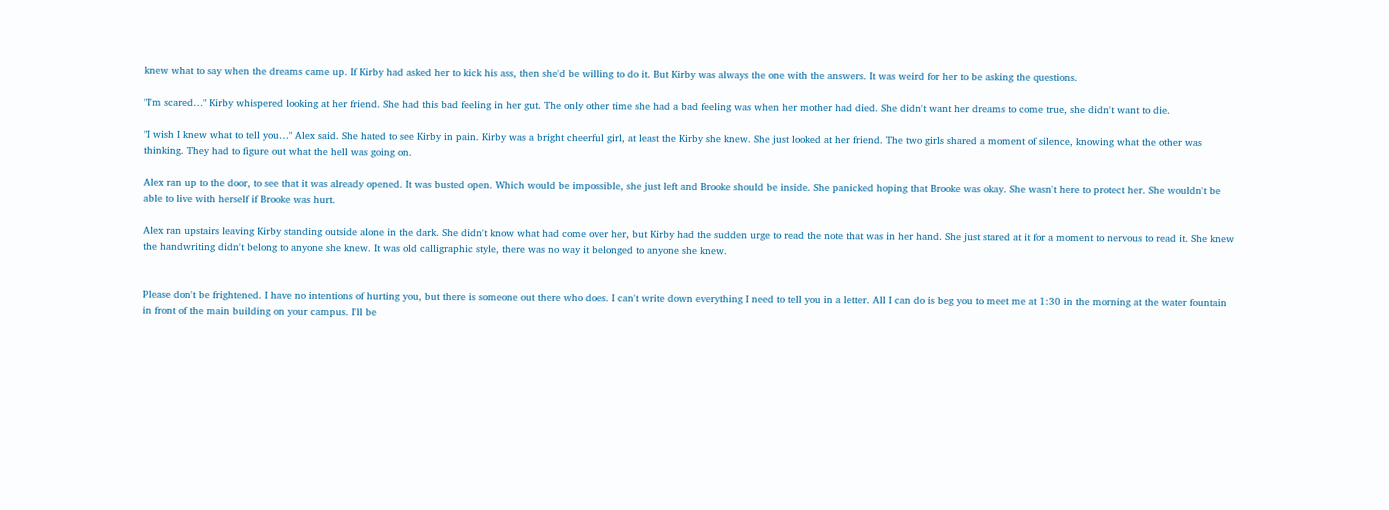knew what to say when the dreams came up. If Kirby had asked her to kick his ass, then she'd be willing to do it. But Kirby was always the one with the answers. It was weird for her to be asking the questions.

"I'm scared…" Kirby whispered looking at her friend. She had this bad feeling in her gut. The only other time she had a bad feeling was when her mother had died. She didn't want her dreams to come true, she didn't want to die.

"I wish I knew what to tell you…" Alex said. She hated to see Kirby in pain. Kirby was a bright cheerful girl, at least the Kirby she knew. She just looked at her friend. The two girls shared a moment of silence, knowing what the other was thinking. They had to figure out what the hell was going on.

Alex ran up to the door, to see that it was already opened. It was busted open. Which would be impossible, she just left and Brooke should be inside. She panicked hoping that Brooke was okay. She wasn't here to protect her. She wouldn't be able to live with herself if Brooke was hurt.

Alex ran upstairs leaving Kirby standing outside alone in the dark. She didn't know what had come over her, but Kirby had the sudden urge to read the note that was in her hand. She just stared at it for a moment to nervous to read it. She knew the handwriting didn't belong to anyone she knew. It was old calligraphic style, there was no way it belonged to anyone she knew.


Please don't be frightened. I have no intentions of hurting you, but there is someone out there who does. I can't write down everything I need to tell you in a letter. All I can do is beg you to meet me at 1:30 in the morning at the water fountain in front of the main building on your campus. I'll be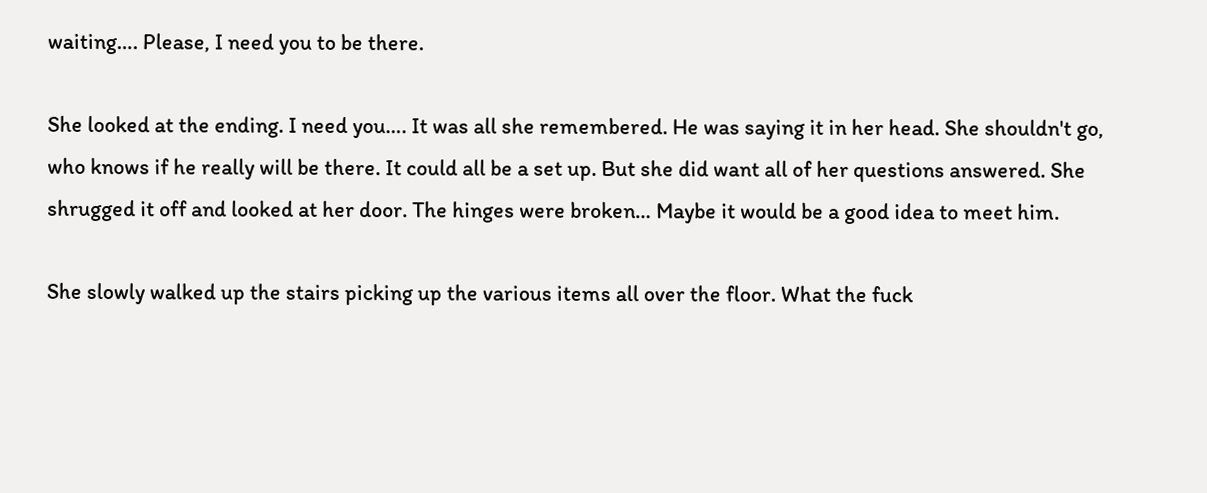waiting…. Please, I need you to be there.

She looked at the ending. I need you…. It was all she remembered. He was saying it in her head. She shouldn't go, who knows if he really will be there. It could all be a set up. But she did want all of her questions answered. She shrugged it off and looked at her door. The hinges were broken… Maybe it would be a good idea to meet him.

She slowly walked up the stairs picking up the various items all over the floor. What the fuck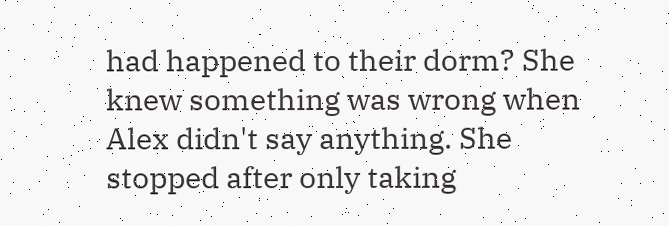had happened to their dorm? She knew something was wrong when Alex didn't say anything. She stopped after only taking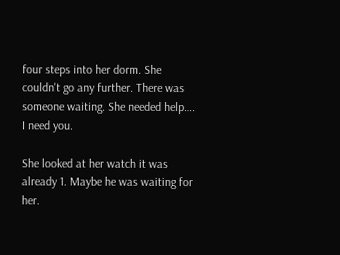four steps into her dorm. She couldn't go any further. There was someone waiting. She needed help…. I need you.

She looked at her watch it was already 1. Maybe he was waiting for her.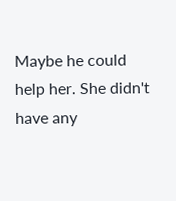Maybe he could help her. She didn't have any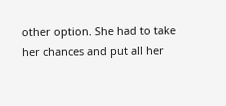other option. She had to take her chances and put all her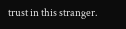trust in this stranger.